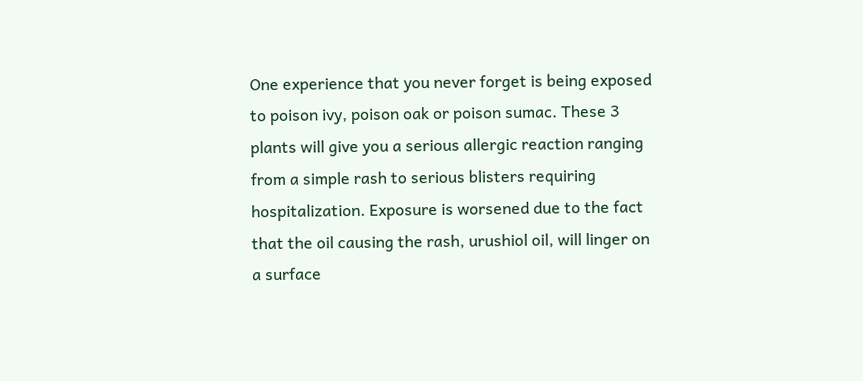One experience that you never forget is being exposed to poison ivy, poison oak or poison sumac. These 3 plants will give you a serious allergic reaction ranging from a simple rash to serious blisters requiring hospitalization. Exposure is worsened due to the fact that the oil causing the rash, urushiol oil, will linger on a surface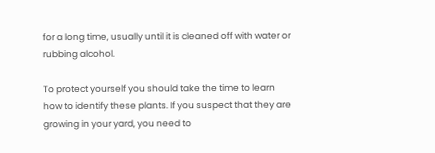for a long time, usually until it is cleaned off with water or rubbing alcohol.

To protect yourself you should take the time to learn how to identify these plants. If you suspect that they are growing in your yard, you need to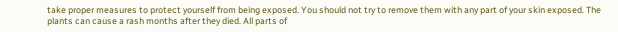take proper measures to protect yourself from being exposed. You should not try to remove them with any part of your skin exposed. The plants can cause a rash months after they died. All parts of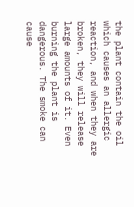the plant contain the oil which causes an allergic reaction, and when they are broken, they will release large amounts of it. Even burning the plant is dangerous. The smoke can cause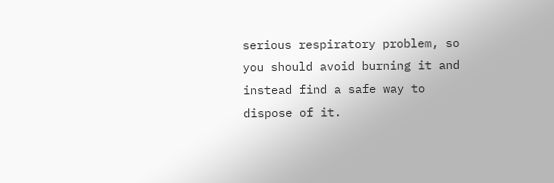serious respiratory problem, so you should avoid burning it and instead find a safe way to dispose of it.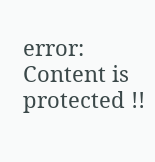error: Content is protected !!